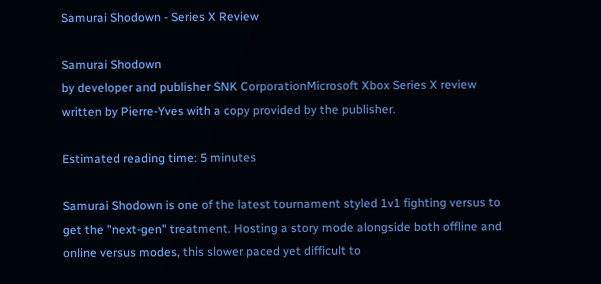Samurai Shodown - Series X Review

Samurai Shodown
by developer and publisher SNK CorporationMicrosoft Xbox Series X review written by Pierre-Yves with a copy provided by the publisher.

Estimated reading time: 5 minutes

Samurai Shodown is one of the latest tournament styled 1v1 fighting versus to get the "next-gen" treatment. Hosting a story mode alongside both offline and online versus modes, this slower paced yet difficult to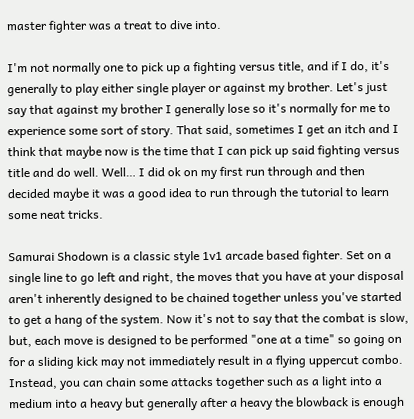master fighter was a treat to dive into.

I'm not normally one to pick up a fighting versus title, and if I do, it's generally to play either single player or against my brother. Let's just say that against my brother I generally lose so it's normally for me to experience some sort of story. That said, sometimes I get an itch and I think that maybe now is the time that I can pick up said fighting versus title and do well. Well… I did ok on my first run through and then decided maybe it was a good idea to run through the tutorial to learn some neat tricks.

Samurai Shodown is a classic style 1v1 arcade based fighter. Set on a single line to go left and right, the moves that you have at your disposal aren't inherently designed to be chained together unless you've started to get a hang of the system. Now it's not to say that the combat is slow, but, each move is designed to be performed "one at a time" so going on for a sliding kick may not immediately result in a flying uppercut combo. Instead, you can chain some attacks together such as a light into a medium into a heavy but generally after a heavy the blowback is enough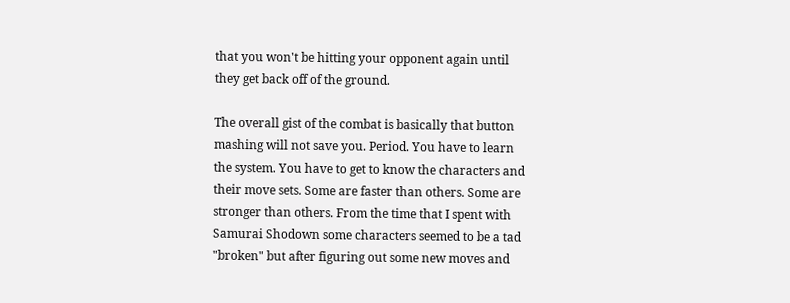that you won't be hitting your opponent again until they get back off of the ground.

The overall gist of the combat is basically that button mashing will not save you. Period. You have to learn the system. You have to get to know the characters and their move sets. Some are faster than others. Some are stronger than others. From the time that I spent with Samurai Shodown some characters seemed to be a tad "broken" but after figuring out some new moves and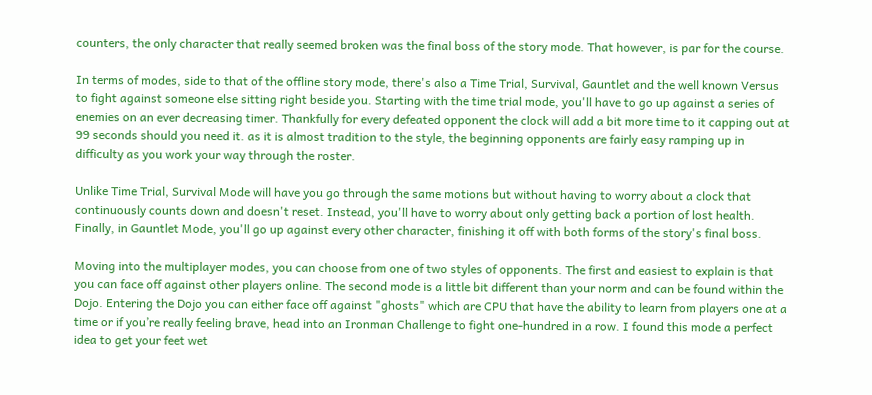counters, the only character that really seemed broken was the final boss of the story mode. That however, is par for the course.

In terms of modes, side to that of the offline story mode, there's also a Time Trial, Survival, Gauntlet and the well known Versus to fight against someone else sitting right beside you. Starting with the time trial mode, you'll have to go up against a series of enemies on an ever decreasing timer. Thankfully for every defeated opponent the clock will add a bit more time to it capping out at 99 seconds should you need it. as it is almost tradition to the style, the beginning opponents are fairly easy ramping up in difficulty as you work your way through the roster.

Unlike Time Trial, Survival Mode will have you go through the same motions but without having to worry about a clock that continuously counts down and doesn't reset. Instead, you'll have to worry about only getting back a portion of lost health. Finally, in Gauntlet Mode, you'll go up against every other character, finishing it off with both forms of the story's final boss.

Moving into the multiplayer modes, you can choose from one of two styles of opponents. The first and easiest to explain is that you can face off against other players online. The second mode is a little bit different than your norm and can be found within the Dojo. Entering the Dojo you can either face off against "ghosts" which are CPU that have the ability to learn from players one at a time or if you’re really feeling brave, head into an Ironman Challenge to fight one-hundred in a row. I found this mode a perfect idea to get your feet wet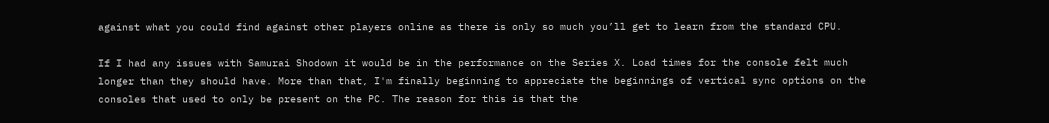against what you could find against other players online as there is only so much you’ll get to learn from the standard CPU.

If I had any issues with Samurai Shodown it would be in the performance on the Series X. Load times for the console felt much longer than they should have. More than that, I'm finally beginning to appreciate the beginnings of vertical sync options on the consoles that used to only be present on the PC. The reason for this is that the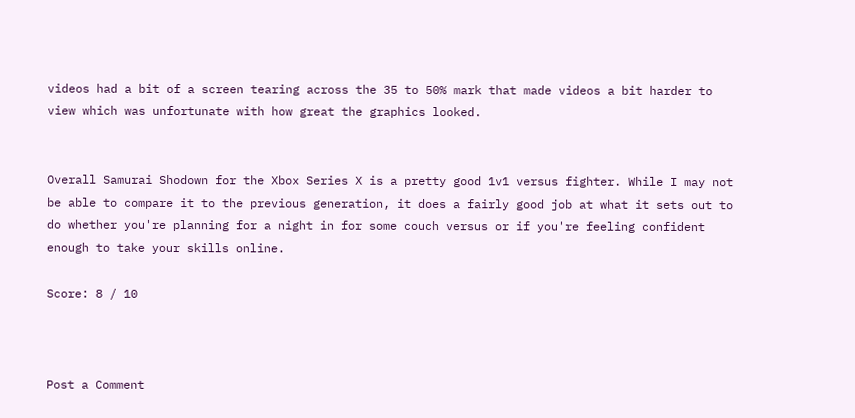videos had a bit of a screen tearing across the 35 to 50% mark that made videos a bit harder to view which was unfortunate with how great the graphics looked.


Overall Samurai Shodown for the Xbox Series X is a pretty good 1v1 versus fighter. While I may not be able to compare it to the previous generation, it does a fairly good job at what it sets out to do whether you're planning for a night in for some couch versus or if you're feeling confident enough to take your skills online.

Score: 8 / 10



Post a Comment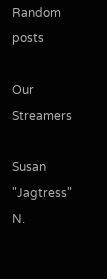Random posts

Our Streamers

Susan "Jagtress" N.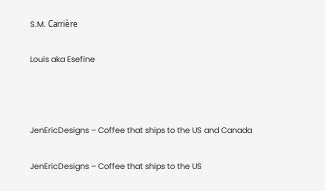S.M. Carrière

Louis aka Esefine



JenEricDesigns – Coffee that ships to the US and Canada

JenEricDesigns – Coffee that ships to the US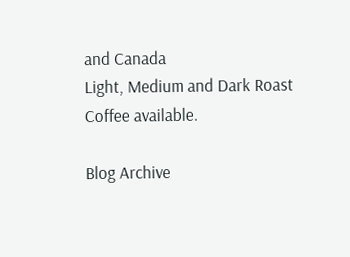and Canada
Light, Medium and Dark Roast Coffee available.

Blog Archive